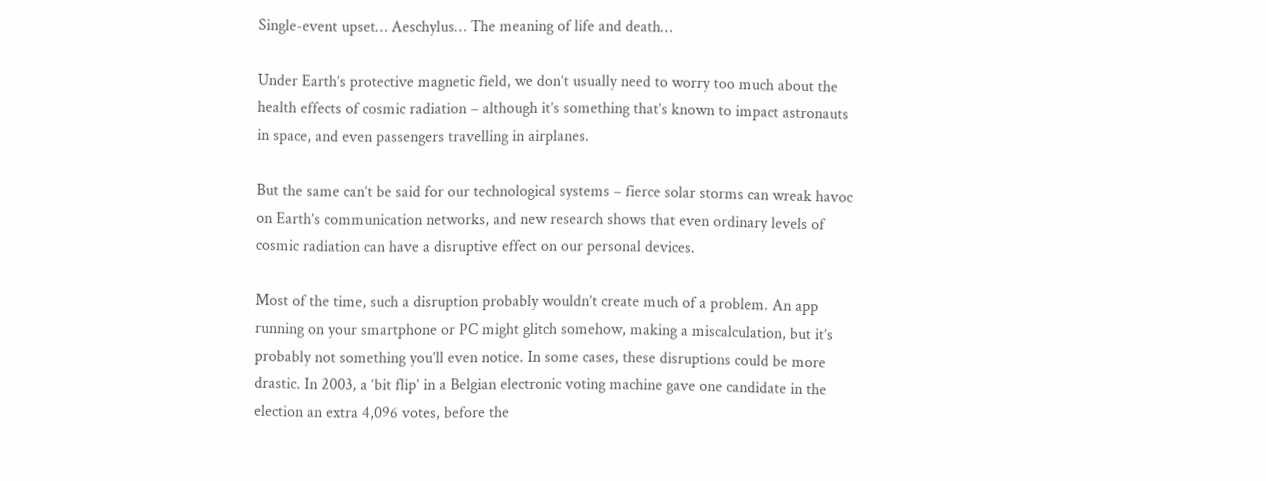Single-event upset… Aeschylus… The meaning of life and death…

Under Earth’s protective magnetic field, we don’t usually need to worry too much about the health effects of cosmic radiation – although it’s something that’s known to impact astronauts in space, and even passengers travelling in airplanes.

But the same can’t be said for our technological systems – fierce solar storms can wreak havoc on Earth’s communication networks, and new research shows that even ordinary levels of cosmic radiation can have a disruptive effect on our personal devices.

Most of the time, such a disruption probably wouldn’t create much of a problem. An app running on your smartphone or PC might glitch somehow, making a miscalculation, but it’s probably not something you’ll even notice. In some cases, these disruptions could be more drastic. In 2003, a ‘bit flip’ in a Belgian electronic voting machine gave one candidate in the election an extra 4,096 votes, before the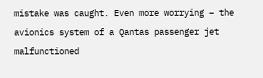mistake was caught. Even more worrying – the avionics system of a Qantas passenger jet malfunctioned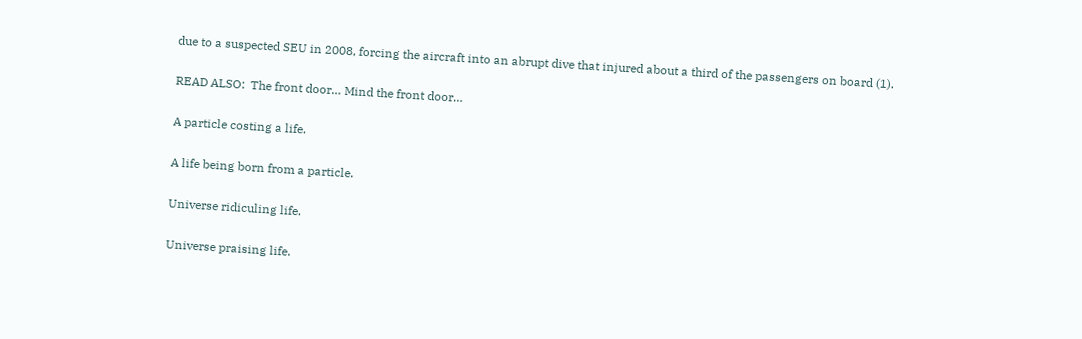due to a suspected SEU in 2008, forcing the aircraft into an abrupt dive that injured about a third of the passengers on board (1).

READ ALSO:  The front door… Mind the front door…

A particle costing a life.

A life being born from a particle.

Universe ridiculing life.

Universe praising life.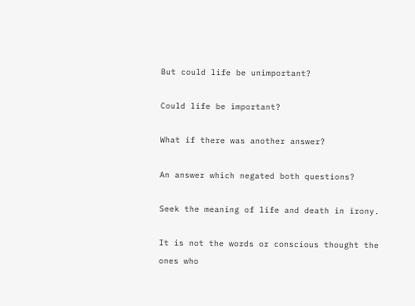But could life be unimportant?

Could life be important?

What if there was another answer?

An answer which negated both questions?

Seek the meaning of life and death in irony.

It is not the words or conscious thought the ones who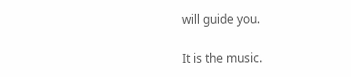will guide you.

It is the music.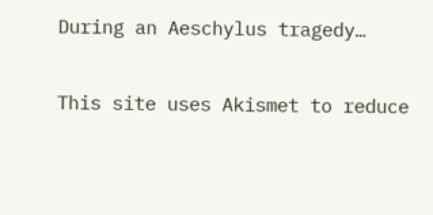During an Aeschylus tragedy…

This site uses Akismet to reduce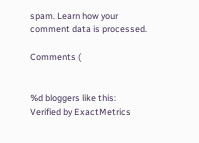spam. Learn how your comment data is processed.

Comments (


%d bloggers like this:
Verified by ExactMetrics